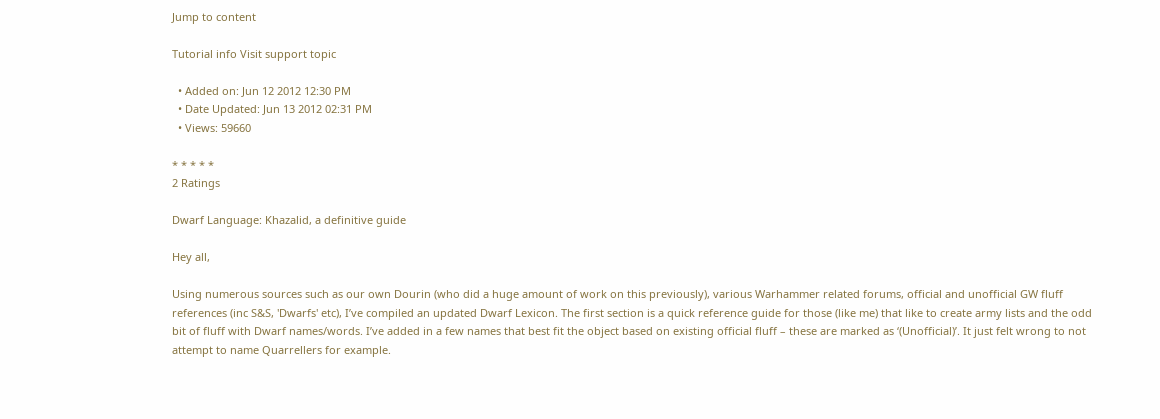Jump to content

Tutorial info Visit support topic

  • Added on: Jun 12 2012 12:30 PM
  • Date Updated: Jun 13 2012 02:31 PM
  • Views: 59660

* * * * *
2 Ratings

Dwarf Language: Khazalid, a definitive guide

Hey all,

Using numerous sources such as our own Dourin (who did a huge amount of work on this previously), various Warhammer related forums, official and unofficial GW fluff references (inc S&S, 'Dwarfs' etc), I’ve compiled an updated Dwarf Lexicon. The first section is a quick reference guide for those (like me) that like to create army lists and the odd bit of fluff with Dwarf names/words. I’ve added in a few names that best fit the object based on existing official fluff – these are marked as ‘(Unofficial)’. It just felt wrong to not attempt to name Quarrellers for example.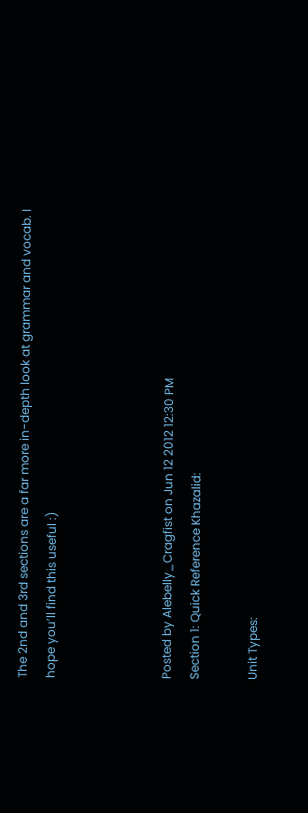The 2nd and 3rd sections are a far more in-depth look at grammar and vocab. I hope you’ll find this useful :)



Posted by Alebelly_Cragfist on Jun 12 2012 12:30 PM
Section 1: Quick Reference Khazalid:

Unit Types: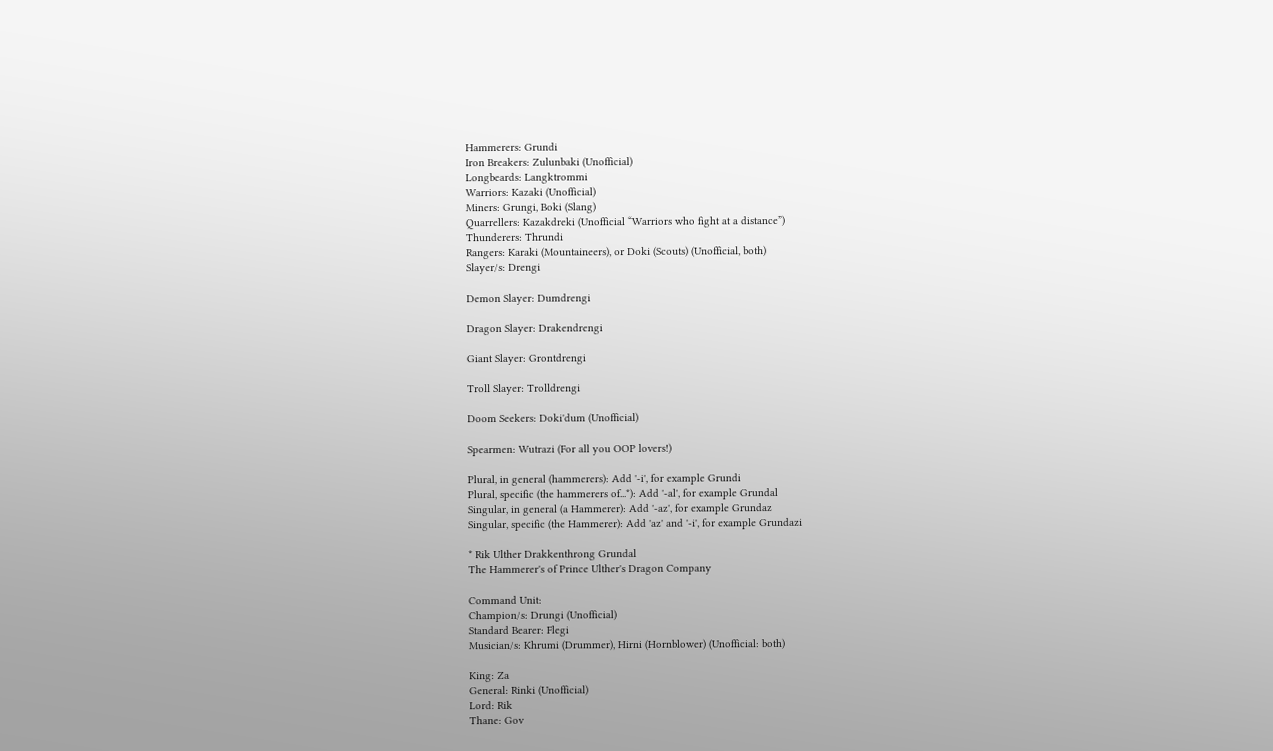Hammerers: Grundi
Iron Breakers: Zulunbaki (Unofficial)
Longbeards: Langktrommi
Warriors: Kazaki (Unofficial)
Miners: Grungi, Boki (Slang)
Quarrellers: Kazakdreki (Unofficial “Warriors who fight at a distance”)
Thunderers: Thrundi
Rangers: Karaki (Mountaineers), or Doki (Scouts) (Unofficial, both)
Slayer/s: Drengi

Demon Slayer: Dumdrengi

Dragon Slayer: Drakendrengi

Giant Slayer: Grontdrengi

Troll Slayer: Trolldrengi

Doom Seekers: Doki'dum (Unofficial)

Spearmen: Wutrazi (For all you OOP lovers!)

Plural, in general (hammerers): Add '-i', for example Grundi
Plural, specific (the hammerers of...*): Add '-al', for example Grundal
Singular, in general (a Hammerer): Add '-az', for example Grundaz
Singular, specific (the Hammerer): Add 'az' and '-i', for example Grundazi

* Rik Ulther Drakkenthrong Grundal
The Hammerer's of Prince Ulther's Dragon Company

Command Unit:
Champion/s: Drungi (Unofficial)
Standard Bearer: Flegi
Musician/s: Khrumi (Drummer), Hirni (Hornblower) (Unofficial: both)

King: Za
General: Rinki (Unofficial)
Lord: Rik
Thane: Gov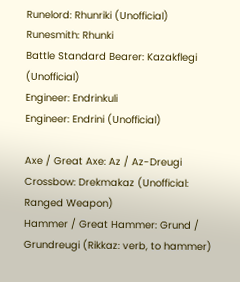Runelord: Rhunriki (Unofficial)
Runesmith: Rhunki
Battle Standard Bearer: Kazakflegi (Unofficial)
Engineer: Endrinkuli
Engineer: Endrini (Unofficial)

Axe / Great Axe: Az / Az-Dreugi
Crossbow: Drekmakaz (Unofficial: Ranged Weapon)
Hammer / Great Hammer: Grund / Grundreugi (Rikkaz: verb, to hammer)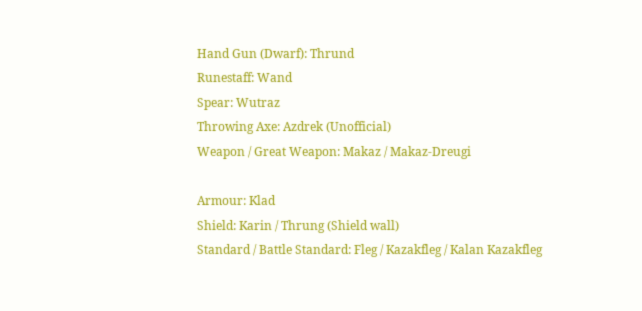Hand Gun (Dwarf): Thrund
Runestaff: Wand
Spear: Wutraz
Throwing Axe: Azdrek (Unofficial)
Weapon / Great Weapon: Makaz / Makaz-Dreugi

Armour: Klad
Shield: Karin / Thrung (Shield wall)
Standard / Battle Standard: Fleg / Kazakfleg / Kalan Kazakfleg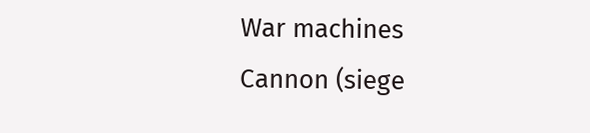War machines
Cannon (siege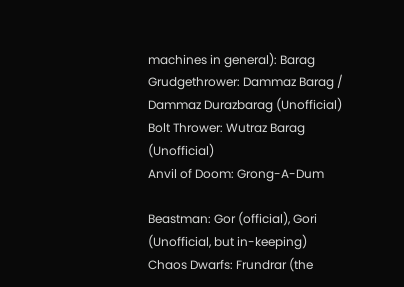machines in general): Barag
Grudgethrower: Dammaz Barag / Dammaz Durazbarag (Unofficial)
Bolt Thrower: Wutraz Barag (Unofficial)
Anvil of Doom: Grong-A-Dum

Beastman: Gor (official), Gori (Unofficial, but in-keeping)
Chaos Dwarfs: Frundrar (the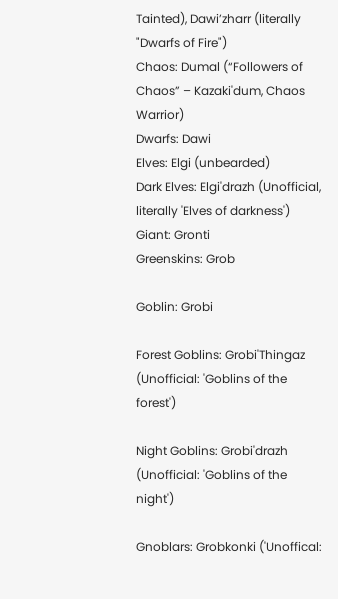Tainted), Dawi’zharr (literally "Dwarfs of Fire")
Chaos: Dumal (“Followers of Chaos” – Kazaki'dum, Chaos Warrior)
Dwarfs: Dawi
Elves: Elgi (unbearded)
Dark Elves: Elgi'drazh (Unofficial, literally 'Elves of darkness')
Giant: Gronti
Greenskins: Grob

Goblin: Grobi

Forest Goblins: Grobi'Thingaz (Unofficial: 'Goblins of the forest')

Night Goblins: Grobi'drazh (Unofficial: 'Goblins of the night')

Gnoblars: Grobkonki ('Unoffical: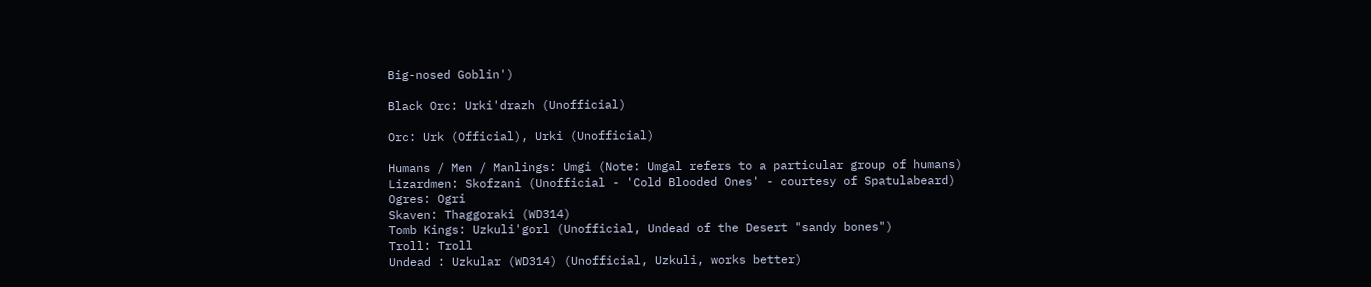Big-nosed Goblin')

Black Orc: Urki'drazh (Unofficial)

Orc: Urk (Official), Urki (Unofficial)

Humans / Men / Manlings: Umgi (Note: Umgal refers to a particular group of humans)
Lizardmen: Skofzani (Unofficial - 'Cold Blooded Ones' - courtesy of Spatulabeard)
Ogres: Ogri
Skaven: Thaggoraki (WD314)
Tomb Kings: Uzkuli'gorl (Unofficial, Undead of the Desert "sandy bones")
Troll: Troll
Undead : Uzkular (WD314) (Unofficial, Uzkuli, works better)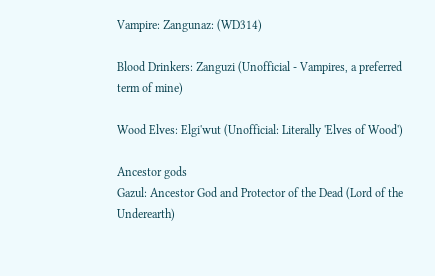Vampire: Zangunaz: (WD314)

Blood Drinkers: Zanguzi (Unofficial - Vampires, a preferred term of mine)

Wood Elves: Elgi'wut (Unofficial: Literally 'Elves of Wood')

Ancestor gods
Gazul: Ancestor God and Protector of the Dead (Lord of the Underearth)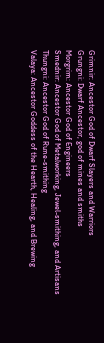Grimnir: Ancestor God of Dwarf Slayers and Warriors
Grungni: Dwarf Ancestor, god of mines and smiths
Morgrim: Ancestor God of Engineers
Smednir: Ancestor God of Metalworking, Jewel-smithing, and Artisans
Thungni: Ancestor God of Rune-smithing
Valaya: Ancestor Goddess of the Hearth, Healing, and Brewing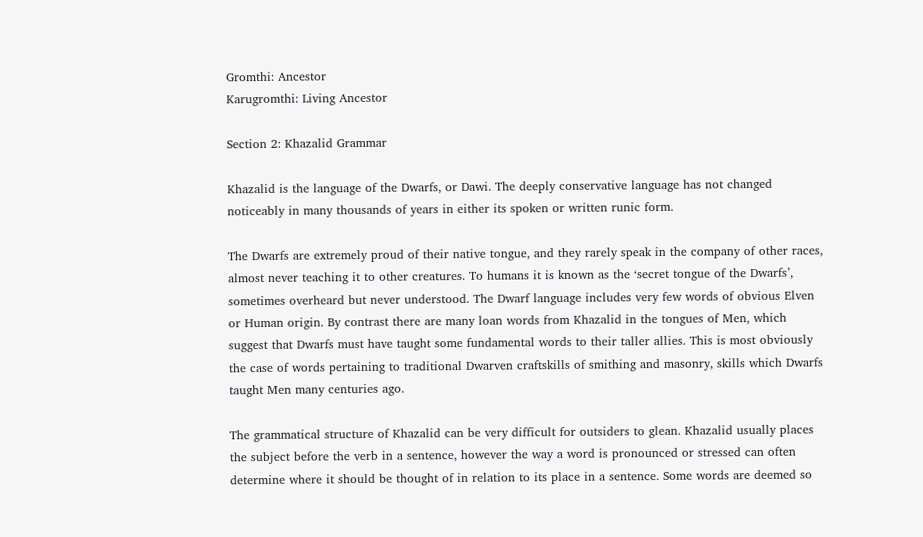Gromthi: Ancestor
Karugromthi: Living Ancestor

Section 2: Khazalid Grammar

Khazalid is the language of the Dwarfs, or Dawi. The deeply conservative language has not changed noticeably in many thousands of years in either its spoken or written runic form.

The Dwarfs are extremely proud of their native tongue, and they rarely speak in the company of other races, almost never teaching it to other creatures. To humans it is known as the ‘secret tongue of the Dwarfs’, sometimes overheard but never understood. The Dwarf language includes very few words of obvious Elven or Human origin. By contrast there are many loan words from Khazalid in the tongues of Men, which suggest that Dwarfs must have taught some fundamental words to their taller allies. This is most obviously the case of words pertaining to traditional Dwarven craftskills of smithing and masonry, skills which Dwarfs taught Men many centuries ago.

The grammatical structure of Khazalid can be very difficult for outsiders to glean. Khazalid usually places the subject before the verb in a sentence, however the way a word is pronounced or stressed can often determine where it should be thought of in relation to its place in a sentence. Some words are deemed so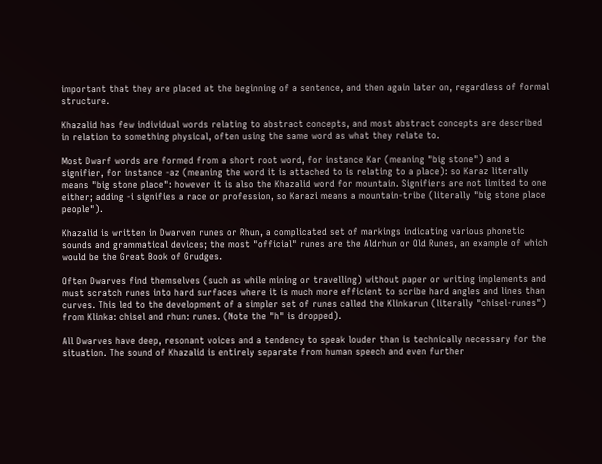important that they are placed at the beginning of a sentence, and then again later on, regardless of formal structure.

Khazalid has few individual words relating to abstract concepts, and most abstract concepts are described in relation to something physical, often using the same word as what they relate to.

Most Dwarf words are formed from a short root word, for instance Kar (meaning "big stone") and a signifier, for instance -az (meaning the word it is attached to is relating to a place): so Karaz literally means "big stone place": however it is also the Khazalid word for mountain. Signifiers are not limited to one either; adding -i signifies a race or profession, so Karazi means a mountain-tribe (literally "big stone place people").

Khazalid is written in Dwarven runes or Rhun, a complicated set of markings indicating various phonetic sounds and grammatical devices; the most "official" runes are the Aldrhun or Old Runes, an example of which would be the Great Book of Grudges.

Often Dwarves find themselves (such as while mining or travelling) without paper or writing implements and must scratch runes into hard surfaces where it is much more efficient to scribe hard angles and lines than curves. This led to the development of a simpler set of runes called the Klinkarun (literally "chisel-runes") from Klinka: chisel and rhun: runes. (Note the "h" is dropped).

All Dwarves have deep, resonant voices and a tendency to speak louder than is technically necessary for the situation. The sound of Khazalid is entirely separate from human speech and even further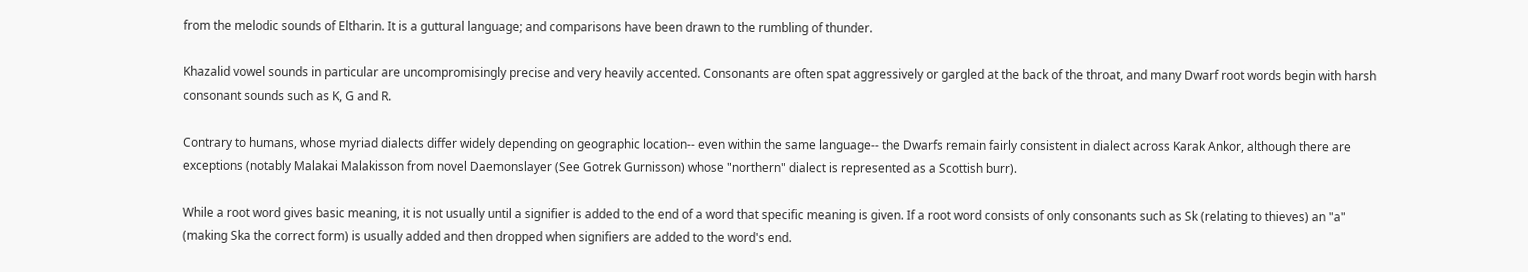from the melodic sounds of Eltharin. It is a guttural language; and comparisons have been drawn to the rumbling of thunder.

Khazalid vowel sounds in particular are uncompromisingly precise and very heavily accented. Consonants are often spat aggressively or gargled at the back of the throat, and many Dwarf root words begin with harsh consonant sounds such as K, G and R.

Contrary to humans, whose myriad dialects differ widely depending on geographic location-- even within the same language-- the Dwarfs remain fairly consistent in dialect across Karak Ankor, although there are exceptions (notably Malakai Malakisson from novel Daemonslayer (See Gotrek Gurnisson) whose "northern" dialect is represented as a Scottish burr).

While a root word gives basic meaning, it is not usually until a signifier is added to the end of a word that specific meaning is given. If a root word consists of only consonants such as Sk (relating to thieves) an "a" (making Ska the correct form) is usually added and then dropped when signifiers are added to the word's end.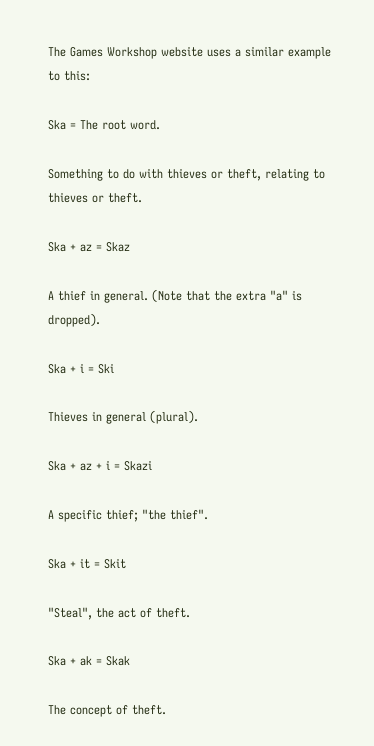The Games Workshop website uses a similar example to this:

Ska = The root word.

Something to do with thieves or theft, relating to thieves or theft.

Ska + az = Skaz

A thief in general. (Note that the extra "a" is dropped).

Ska + i = Ski

Thieves in general (plural).

Ska + az + i = Skazi

A specific thief; "the thief".

Ska + it = Skit

"Steal", the act of theft.

Ska + ak = Skak

The concept of theft.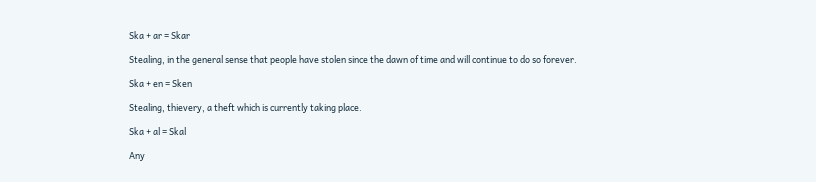Ska + ar = Skar

Stealing, in the general sense that people have stolen since the dawn of time and will continue to do so forever.

Ska + en = Sken

Stealing, thievery, a theft which is currently taking place.

Ska + al = Skal

Any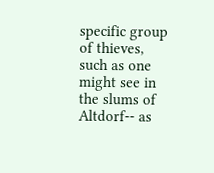specific group of thieves, such as one might see in the slums of Altdorf-- as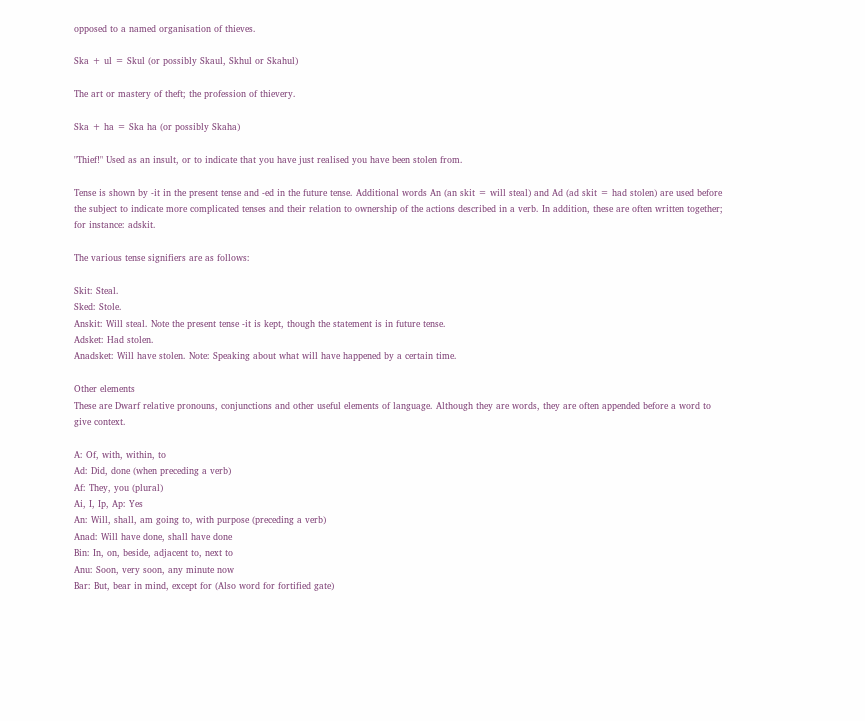opposed to a named organisation of thieves.

Ska + ul = Skul (or possibly Skaul, Skhul or Skahul)

The art or mastery of theft; the profession of thievery.

Ska + ha = Ska ha (or possibly Skaha)

"Thief!" Used as an insult, or to indicate that you have just realised you have been stolen from.

Tense is shown by -it in the present tense and -ed in the future tense. Additional words An (an skit = will steal) and Ad (ad skit = had stolen) are used before the subject to indicate more complicated tenses and their relation to ownership of the actions described in a verb. In addition, these are often written together; for instance: adskit.

The various tense signifiers are as follows:

Skit: Steal.
Sked: Stole.
Anskit: Will steal. Note the present tense -it is kept, though the statement is in future tense.
Adsket: Had stolen.
Anadsket: Will have stolen. Note: Speaking about what will have happened by a certain time.

Other elements
These are Dwarf relative pronouns, conjunctions and other useful elements of language. Although they are words, they are often appended before a word to give context.

A: Of, with, within, to
Ad: Did, done (when preceding a verb)
Af: They, you (plural)
Ai, I, Ip, Ap: Yes
An: Will, shall, am going to, with purpose (preceding a verb)
Anad: Will have done, shall have done
Bin: In, on, beside, adjacent to, next to
Anu: Soon, very soon, any minute now
Bar: But, bear in mind, except for (Also word for fortified gate)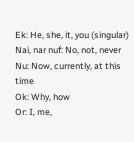Ek: He, she, it, you (singular)
Nai, nar nuf: No, not, never
Nu: Now, currently, at this time
Ok: Why, how
Or: I, me,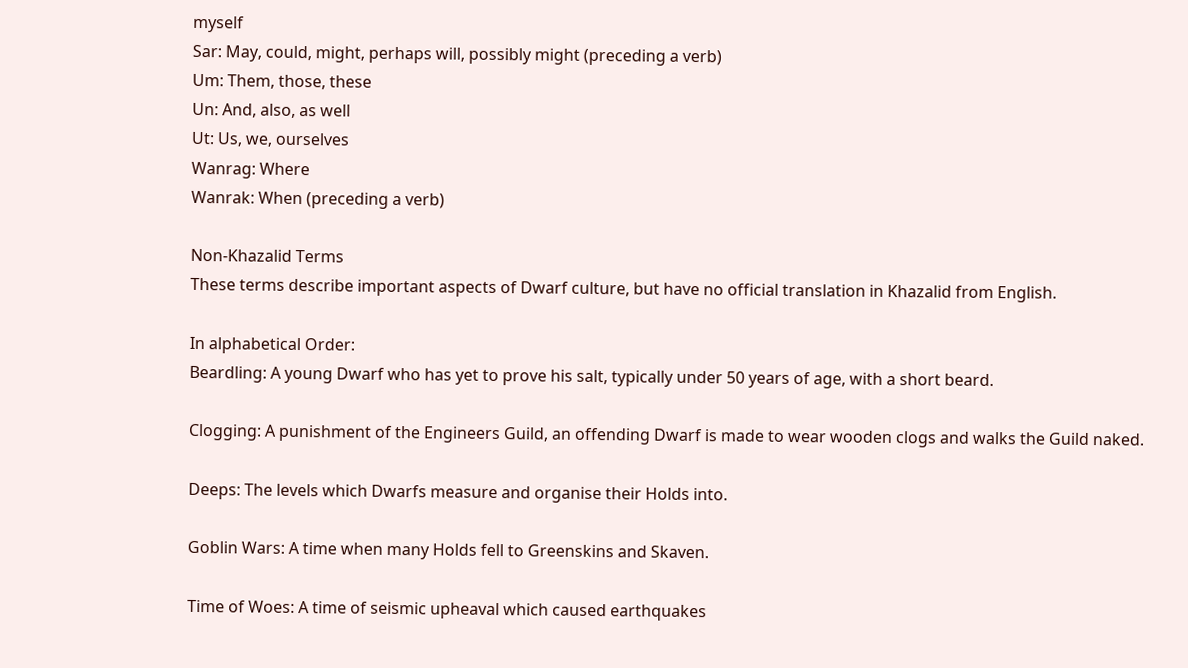myself
Sar: May, could, might, perhaps will, possibly might (preceding a verb)
Um: Them, those, these
Un: And, also, as well
Ut: Us, we, ourselves
Wanrag: Where
Wanrak: When (preceding a verb)

Non-Khazalid Terms
These terms describe important aspects of Dwarf culture, but have no official translation in Khazalid from English.

In alphabetical Order:
Beardling: A young Dwarf who has yet to prove his salt, typically under 50 years of age, with a short beard.

Clogging: A punishment of the Engineers Guild, an offending Dwarf is made to wear wooden clogs and walks the Guild naked.

Deeps: The levels which Dwarfs measure and organise their Holds into.

Goblin Wars: A time when many Holds fell to Greenskins and Skaven.

Time of Woes: A time of seismic upheaval which caused earthquakes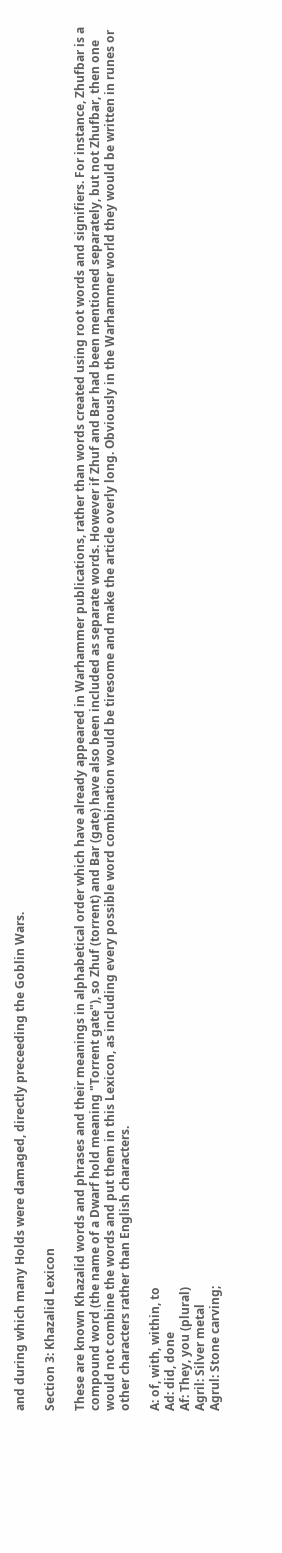and during which many Holds were damaged, directly preceeding the Goblin Wars.

Section 3: Khazalid Lexicon

These are known Khazalid words and phrases and their meanings in alphabetical order which have already appeared in Warhammer publications, rather than words created using root words and signifiers. For instance, Zhufbar is a compound word (the name of a Dwarf hold meaning "Torrent gate"), so Zhuf (torrent) and Bar (gate) have also been included as separate words. However if Zhuf and Bar had been mentioned separately, but not Zhufbar, then one would not combine the words and put them in this Lexicon, as including every possible word combination would be tiresome and make the article overly long. Obviously in the Warhammer world they would be written in runes or other characters rather than English characters.

A: of, with, within, to
Ad: did, done
Af: They, you (plural)
Agril: Silver metal
Agrul: Stone carving;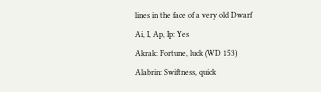lines in the face of a very old Dwarf
Ai, I, Ap, Ip: Yes
Akrak: Fortune, luck (WD 153)
Alabrin: Swiftness, quick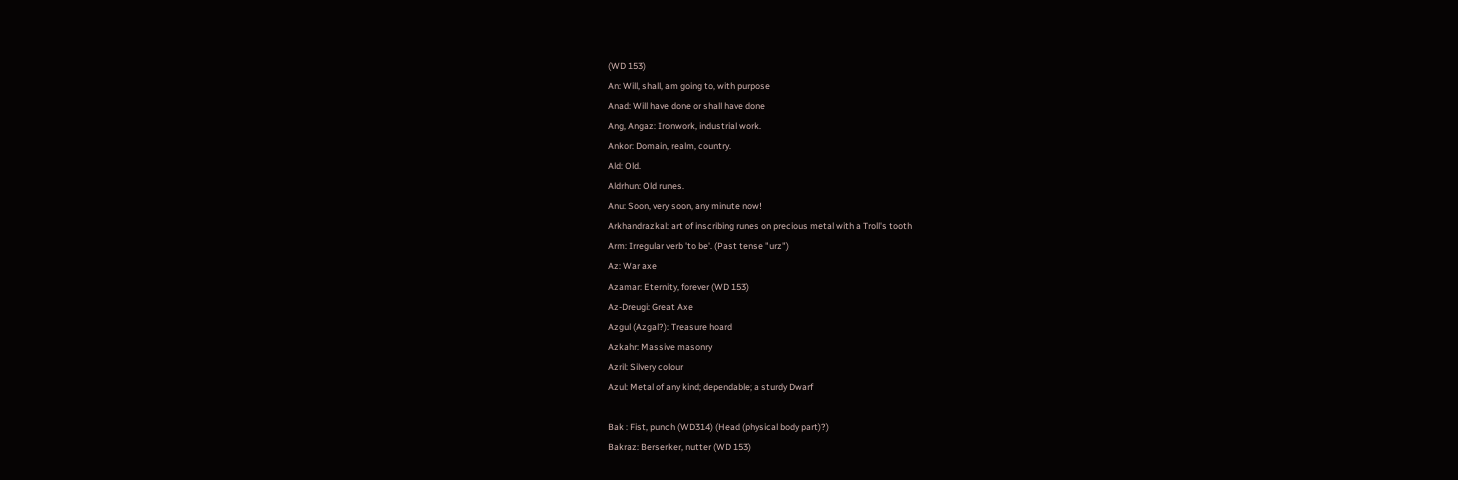(WD 153)
An: Will, shall, am going to, with purpose
Anad: Will have done or shall have done
Ang, Angaz: Ironwork, industrial work.
Ankor: Domain, realm, country.
Ald: Old.
Aldrhun: Old runes.
Anu: Soon, very soon, any minute now!
Arkhandrazkal: art of inscribing runes on precious metal with a Troll's tooth
Arm: Irregular verb 'to be'. (Past tense "urz")
Az: War axe
Azamar: Eternity, forever (WD 153)
Az-Dreugi: Great Axe
Azgul (Azgal?): Treasure hoard
Azkahr: Massive masonry
Azril: Silvery colour
Azul: Metal of any kind; dependable; a sturdy Dwarf

Bak : Fist, punch (WD314) (Head (physical body part)?)
Bakraz: Berserker, nutter (WD 153)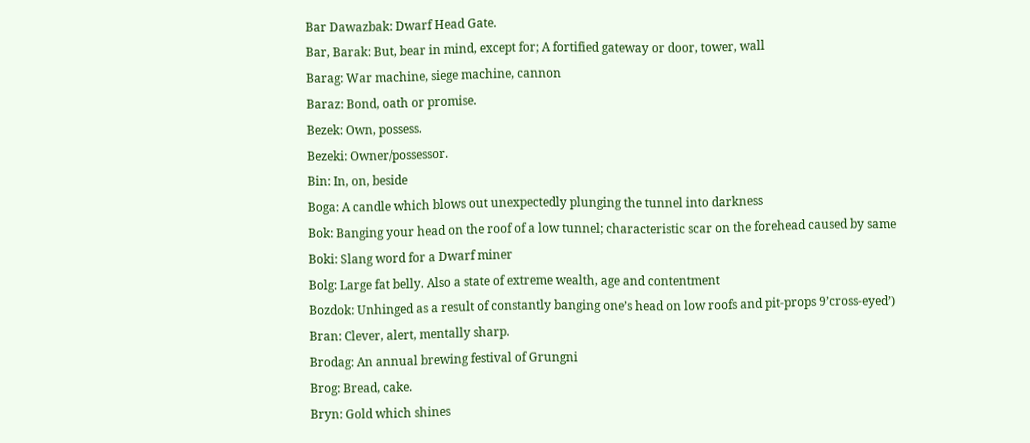Bar Dawazbak: Dwarf Head Gate.
Bar, Barak: But, bear in mind, except for; A fortified gateway or door, tower, wall
Barag: War machine, siege machine, cannon
Baraz: Bond, oath or promise.
Bezek: Own, possess.
Bezeki: Owner/possessor.
Bin: In, on, beside
Boga: A candle which blows out unexpectedly plunging the tunnel into darkness
Bok: Banging your head on the roof of a low tunnel; characteristic scar on the forehead caused by same
Boki: Slang word for a Dwarf miner
Bolg: Large fat belly. Also a state of extreme wealth, age and contentment
Bozdok: Unhinged as a result of constantly banging one’s head on low roofs and pit-props 9’cross-eyed’)
Bran: Clever, alert, mentally sharp.
Brodag: An annual brewing festival of Grungni
Brog: Bread, cake.
Bryn: Gold which shines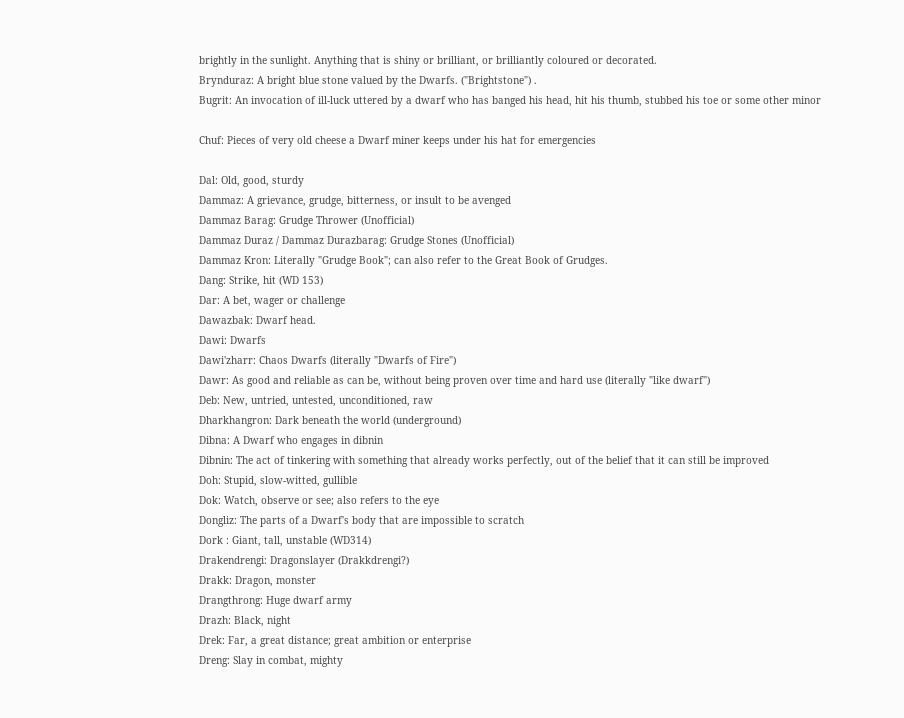brightly in the sunlight. Anything that is shiny or brilliant, or brilliantly coloured or decorated.
Brynduraz: A bright blue stone valued by the Dwarfs. ("Brightstone") .
Bugrit: An invocation of ill-luck uttered by a dwarf who has banged his head, hit his thumb, stubbed his toe or some other minor

Chuf: Pieces of very old cheese a Dwarf miner keeps under his hat for emergencies

Dal: Old, good, sturdy
Dammaz: A grievance, grudge, bitterness, or insult to be avenged
Dammaz Barag: Grudge Thrower (Unofficial)
Dammaz Duraz / Dammaz Durazbarag: Grudge Stones (Unofficial)
Dammaz Kron: Literally "Grudge Book"; can also refer to the Great Book of Grudges.
Dang: Strike, hit (WD 153)
Dar: A bet, wager or challenge
Dawazbak: Dwarf head.
Dawi: Dwarfs
Dawi'zharr: Chaos Dwarfs (literally "Dwarfs of Fire")
Dawr: As good and reliable as can be, without being proven over time and hard use (literally "like dwarf")
Deb: New, untried, untested, unconditioned, raw
Dharkhangron: Dark beneath the world (underground)
Dibna: A Dwarf who engages in dibnin
Dibnin: The act of tinkering with something that already works perfectly, out of the belief that it can still be improved
Doh: Stupid, slow-witted, gullible
Dok: Watch, observe or see; also refers to the eye
Dongliz: The parts of a Dwarf's body that are impossible to scratch
Dork : Giant, tall, unstable (WD314)
Drakendrengi: Dragonslayer (Drakkdrengi?)
Drakk: Dragon, monster
Drangthrong: Huge dwarf army
Drazh: Black, night
Drek: Far, a great distance; great ambition or enterprise
Dreng: Slay in combat, mighty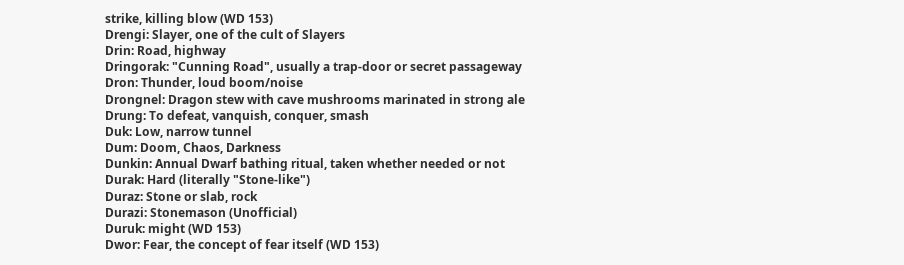strike, killing blow (WD 153)
Drengi: Slayer, one of the cult of Slayers
Drin: Road, highway
Dringorak: "Cunning Road", usually a trap-door or secret passageway
Dron: Thunder, loud boom/noise
Drongnel: Dragon stew with cave mushrooms marinated in strong ale
Drung: To defeat, vanquish, conquer, smash
Duk: Low, narrow tunnel
Dum: Doom, Chaos, Darkness
Dunkin: Annual Dwarf bathing ritual, taken whether needed or not
Durak: Hard (literally "Stone-like")
Duraz: Stone or slab, rock
Durazi: Stonemason (Unofficial)
Duruk: might (WD 153)
Dwor: Fear, the concept of fear itself (WD 153)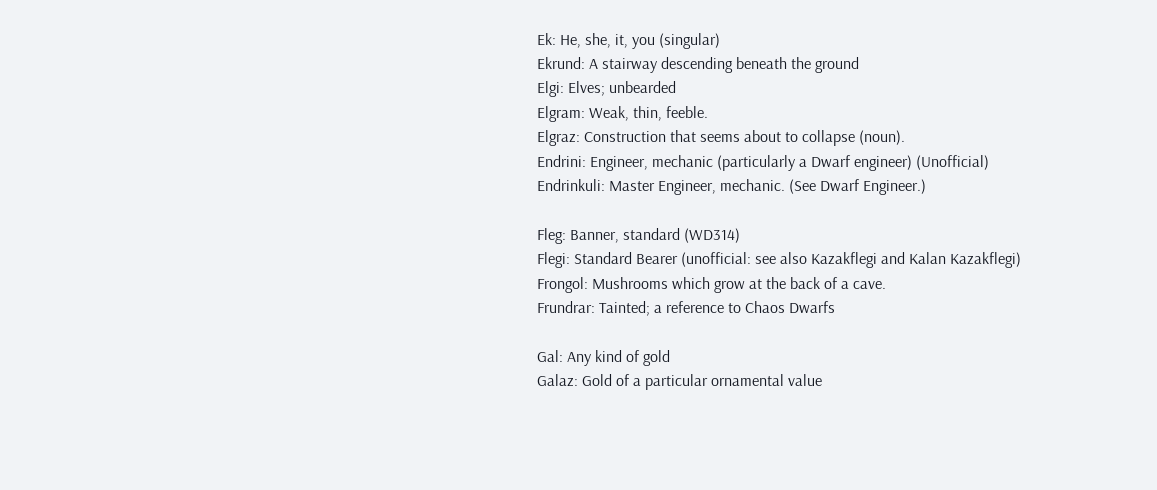Ek: He, she, it, you (singular)
Ekrund: A stairway descending beneath the ground
Elgi: Elves; unbearded
Elgram: Weak, thin, feeble.
Elgraz: Construction that seems about to collapse (noun).
Endrini: Engineer, mechanic (particularly a Dwarf engineer) (Unofficial)
Endrinkuli: Master Engineer, mechanic. (See Dwarf Engineer.)

Fleg: Banner, standard (WD314)
Flegi: Standard Bearer (unofficial: see also Kazakflegi and Kalan Kazakflegi)
Frongol: Mushrooms which grow at the back of a cave.
Frundrar: Tainted; a reference to Chaos Dwarfs

Gal: Any kind of gold
Galaz: Gold of a particular ornamental value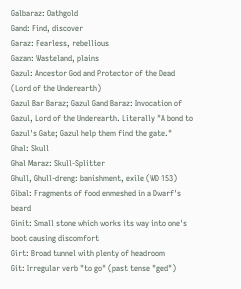Galbaraz: Oathgold
Gand: Find, discover
Garaz: Fearless, rebellious
Gazan: Wasteland, plains
Gazul: Ancestor God and Protector of the Dead (Lord of the Underearth)
Gazul Bar Baraz; Gazul Gand Baraz: Invocation of Gazul, Lord of the Underearth. Literally "A bond to Gazul's Gate; Gazul help them find the gate."
Ghal: Skull
Ghal Maraz: Skull-Splitter
Ghull, Ghull-dreng: banishment, exile (WD 153)
Gibal: Fragments of food enmeshed in a Dwarf's beard
Ginit: Small stone which works its way into one's boot causing discomfort
Girt: Broad tunnel with plenty of headroom
Git: Irregular verb "to go" (past tense "ged")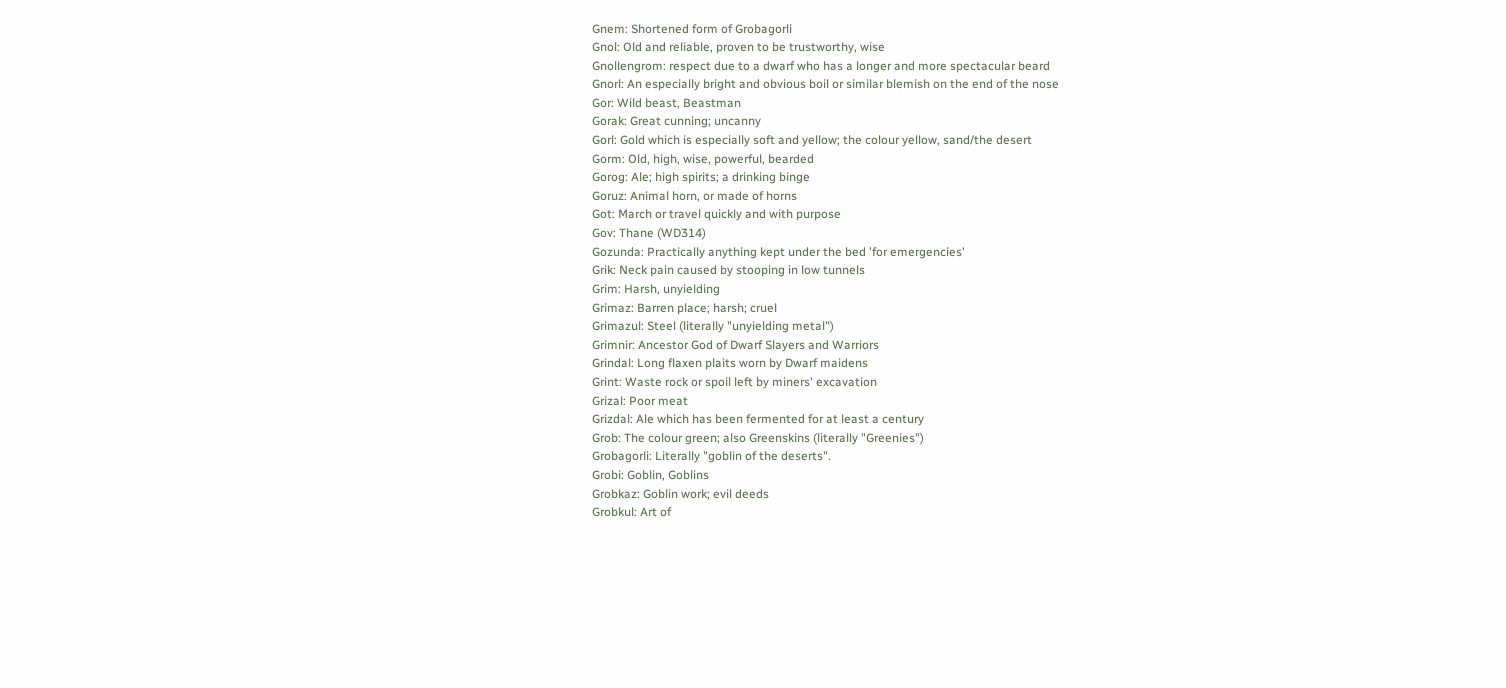Gnem: Shortened form of Grobagorli
Gnol: Old and reliable, proven to be trustworthy, wise
Gnollengrom: respect due to a dwarf who has a longer and more spectacular beard
Gnorl: An especially bright and obvious boil or similar blemish on the end of the nose
Gor: Wild beast, Beastman
Gorak: Great cunning; uncanny
Gorl: Gold which is especially soft and yellow; the colour yellow, sand/the desert
Gorm: Old, high, wise, powerful, bearded
Gorog: Ale; high spirits; a drinking binge
Goruz: Animal horn, or made of horns
Got: March or travel quickly and with purpose
Gov: Thane (WD314)
Gozunda: Practically anything kept under the bed 'for emergencies'
Grik: Neck pain caused by stooping in low tunnels
Grim: Harsh, unyielding
Grimaz: Barren place; harsh; cruel
Grimazul: Steel (literally "unyielding metal")
Grimnir: Ancestor God of Dwarf Slayers and Warriors
Grindal: Long flaxen plaits worn by Dwarf maidens
Grint: Waste rock or spoil left by miners' excavation
Grizal: Poor meat
Grizdal: Ale which has been fermented for at least a century
Grob: The colour green; also Greenskins (literally "Greenies")
Grobagorli: Literally "goblin of the deserts".
Grobi: Goblin, Goblins
Grobkaz: Goblin work; evil deeds
Grobkul: Art of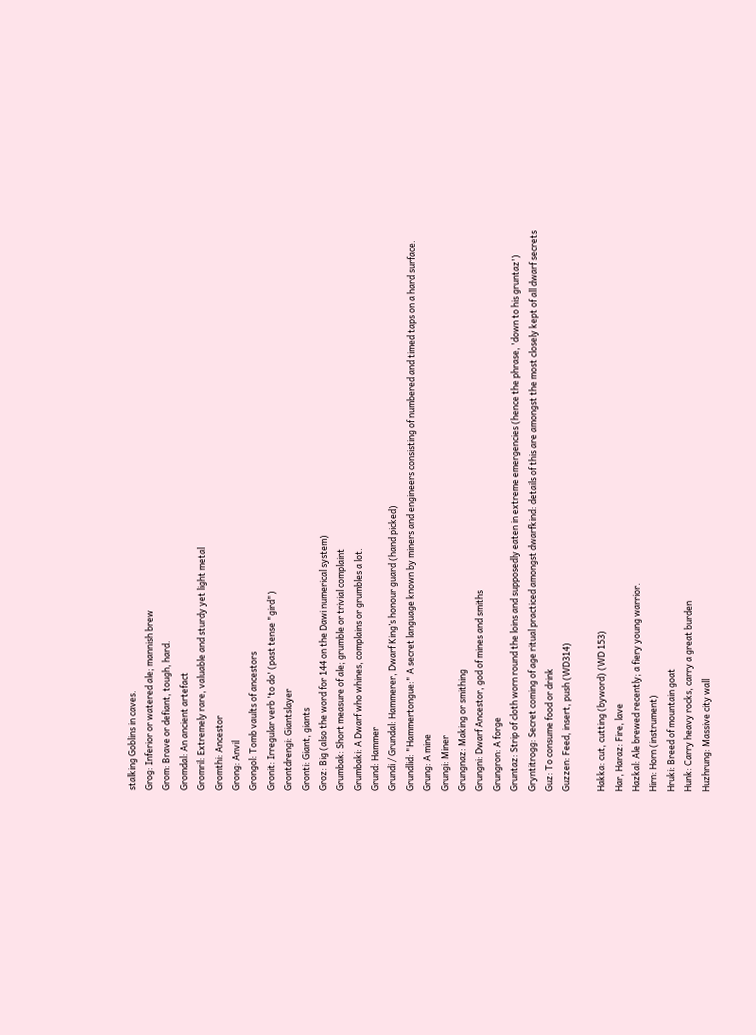stalking Goblins in caves.
Grog: Inferior or watered ale; mannish brew
Grom: Brave or defiant, tough, hard.
Gromdal: An ancient artefact
Gromril: Extremely rare, valuable and sturdy yet light metal
Gromthi: Ancestor
Grong: Anvil
Grongol: Tomb vaults of ancestors
Gronit: Irregular verb 'to do' (past tense "gird")
Grontdrengi: Giantslayer
Gronti: Giant, giants
Groz: Big (also the word for 144 on the Dawi numerical system)
Grumbak: Short measure of ale; grumble or trivial complaint
Grumbaki: A Dwarf who whines, complains or grumbles a lot.
Grund: Hammer
Grundi / Grundal: Hammerer, Dwarf King’s honour guard (hand picked)
Grundlid: "Hammertongue:" A secret language known by miners and engineers consisting of numbered and timed taps on a hard surface.
Grung: A mine
Grungi: Miner
Grungnaz: Making or smithing
Grungni: Dwarf Ancestor, god of mines and smiths
Grungron: A forge
Gruntaz: Strip of cloth worn round the loins and supposedly eaten in extreme emergencies (hence the phrase, 'down to his gruntaz')
Gryntitrogg: Secret coming of age ritual practiced amongst dwarfkind: details of this are amongst the most closely kept of all dwarf secrets
Guz: To consume food or drink
Guzzen: Feed, insert, push (WD314)

Hakka: cut, cutting (byword) (WD 153)
Har, Haraz: Fire, lave
Hazkal: Ale brewed recently; a fiery young warrior.
Hirn: Horn (instrument)
Hruki: Breed of mountain goat
Hunk: Carry heavy rocks, carry a great burden
Huzhrung: Massive city wall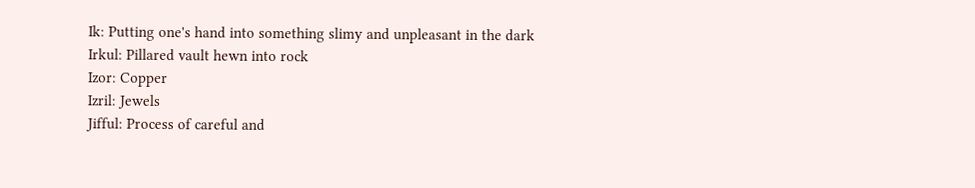Ik: Putting one's hand into something slimy and unpleasant in the dark
Irkul: Pillared vault hewn into rock
Izor: Copper
Izril: Jewels
Jifful: Process of careful and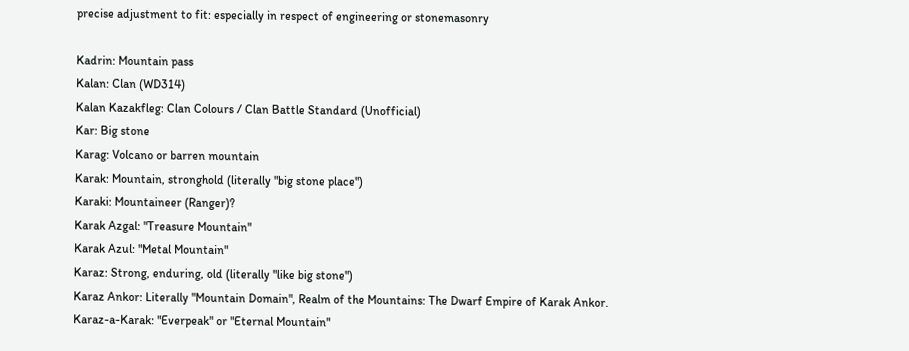precise adjustment to fit: especially in respect of engineering or stonemasonry

Kadrin: Mountain pass
Kalan: Clan (WD314)
Kalan Kazakfleg: Clan Colours / Clan Battle Standard (Unofficial)
Kar: Big stone
Karag: Volcano or barren mountain
Karak: Mountain, stronghold (literally "big stone place")
Karaki: Mountaineer (Ranger)?
Karak Azgal: "Treasure Mountain"
Karak Azul: "Metal Mountain"
Karaz: Strong, enduring, old (literally "like big stone")
Karaz Ankor: Literally "Mountain Domain", Realm of the Mountains: The Dwarf Empire of Karak Ankor.
Karaz-a-Karak: "Everpeak" or "Eternal Mountain"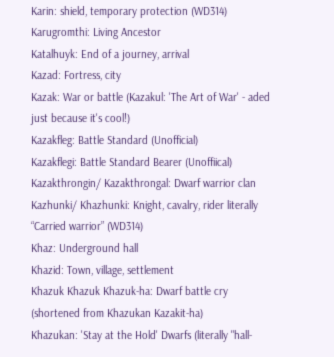Karin: shield, temporary protection (WD314)
Karugromthi: Living Ancestor
Katalhuyk: End of a journey, arrival
Kazad: Fortress, city
Kazak: War or battle (Kazakul: 'The Art of War' - aded just because it's cool!)
Kazakfleg: Battle Standard (Unofficial)
Kazakflegi: Battle Standard Bearer (Unoffiical)
Kazakthrongin/ Kazakthrongal: Dwarf warrior clan
Kazhunki/ Khazhunki: Knight, cavalry, rider literally “Carried warrior” (WD314)
Khaz: Underground hall
Khazid: Town, village, settlement
Khazuk Khazuk Khazuk-ha: Dwarf battle cry (shortened from Khazukan Kazakit-ha)
Khazukan: 'Stay at the Hold' Dwarfs (literally "hall-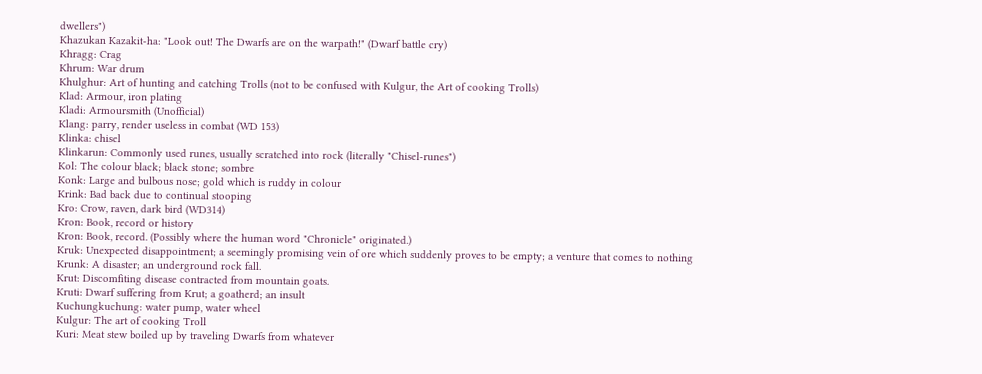dwellers")
Khazukan Kazakit-ha: "Look out! The Dwarfs are on the warpath!" (Dwarf battle cry)
Khragg: Crag
Khrum: War drum
Khulghur: Art of hunting and catching Trolls (not to be confused with Kulgur, the Art of cooking Trolls)
Klad: Armour, iron plating
Kladi: Armoursmith (Unofficial)
Klang: parry, render useless in combat (WD 153)
Klinka: chisel
Klinkarun: Commonly used runes, usually scratched into rock (literally "Chisel-runes")
Kol: The colour black; black stone; sombre
Konk: Large and bulbous nose; gold which is ruddy in colour
Krink: Bad back due to continual stooping
Kro: Crow, raven, dark bird (WD314)
Kron: Book, record or history
Kron: Book, record. (Possibly where the human word "Chronicle" originated.)
Kruk: Unexpected disappointment; a seemingly promising vein of ore which suddenly proves to be empty; a venture that comes to nothing
Krunk: A disaster; an underground rock fall.
Krut: Discomfiting disease contracted from mountain goats.
Kruti: Dwarf suffering from Krut; a goatherd; an insult
Kuchungkuchung: water pump, water wheel
Kulgur: The art of cooking Troll
Kuri: Meat stew boiled up by traveling Dwarfs from whatever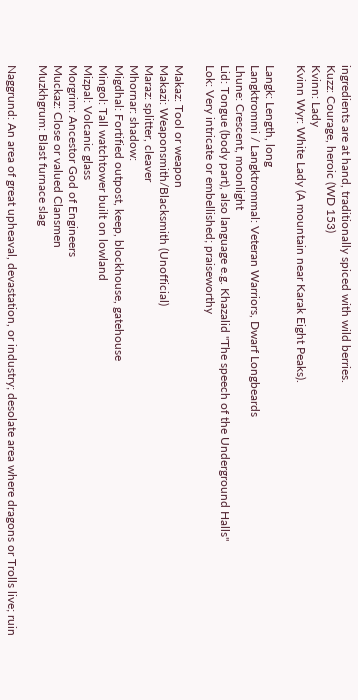ingredients are at hand, traditionally spiced with wild berries.
Kuzz: Courage, heroic (WD 153)
Kvinn: Lady
Kvinn Wyr: White Lady (A mountain near Karak Eight Peaks).

Langk: Length, long
Langktrommi / Langktrommal: Veteran Warriors, Dwarf Longbeards
Lhune: Crescent, moonlight
Lid: Tongue (body part), also language e.g. Khazalid "The speech of the Underground Halls"
Lok: Very intricate or embellished; praiseworthy

Makaz: Tool or weapon
Makazi: Weaponsmith/Blacksmith (Unofficial)
Maraz: splitter, cleaver
Mhornar: shadow:
Migdhal: Fortified outpost, keep, blockhouse, gatehouse
Mingol: Tall watchtower built on lowland
Mizpal: Volcanic glass
Morgrim: Ancestor God of Engineers
Muckaz: Close or valued Clansmen
Muzkhgrum: Blast furnace slag

Naggrund: An area of great upheaval, devastation, or industry; desolate area where dragons or Trolls live; ruin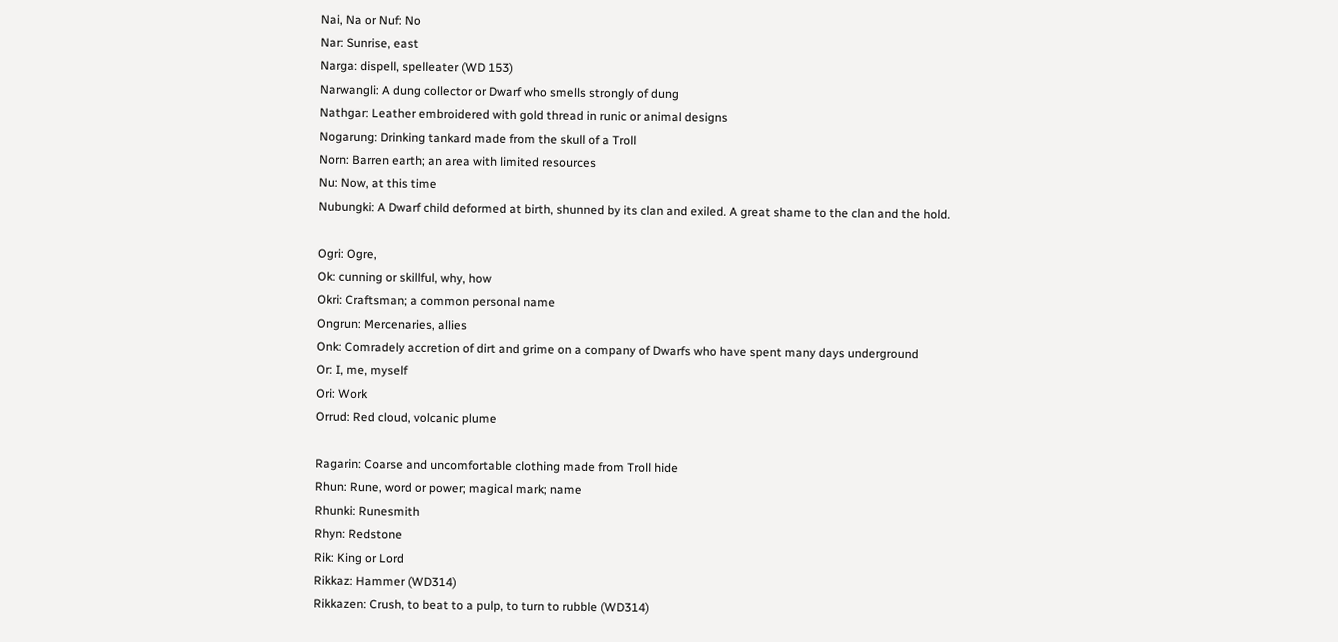Nai, Na or Nuf: No
Nar: Sunrise, east
Narga: dispell, spelleater (WD 153)
Narwangli: A dung collector or Dwarf who smells strongly of dung
Nathgar: Leather embroidered with gold thread in runic or animal designs
Nogarung: Drinking tankard made from the skull of a Troll
Norn: Barren earth; an area with limited resources
Nu: Now, at this time
Nubungki: A Dwarf child deformed at birth, shunned by its clan and exiled. A great shame to the clan and the hold.

Ogri: Ogre,
Ok: cunning or skillful, why, how
Okri: Craftsman; a common personal name
Ongrun: Mercenaries, allies
Onk: Comradely accretion of dirt and grime on a company of Dwarfs who have spent many days underground
Or: I, me, myself
Ori: Work
Orrud: Red cloud, volcanic plume

Ragarin: Coarse and uncomfortable clothing made from Troll hide
Rhun: Rune, word or power; magical mark; name
Rhunki: Runesmith
Rhyn: Redstone
Rik: King or Lord
Rikkaz: Hammer (WD314)
Rikkazen: Crush, to beat to a pulp, to turn to rubble (WD314)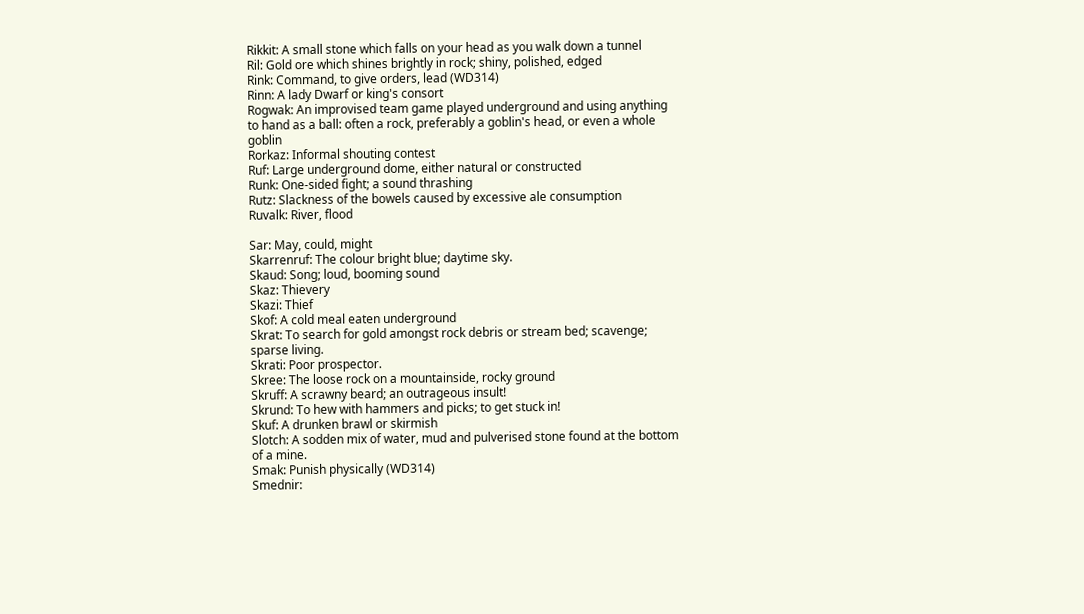Rikkit: A small stone which falls on your head as you walk down a tunnel
Ril: Gold ore which shines brightly in rock; shiny, polished, edged
Rink: Command, to give orders, lead (WD314)
Rinn: A lady Dwarf or king's consort
Rogwak: An improvised team game played underground and using anything to hand as a ball: often a rock, preferably a goblin's head, or even a whole goblin
Rorkaz: Informal shouting contest
Ruf: Large underground dome, either natural or constructed
Runk: One-sided fight; a sound thrashing
Rutz: Slackness of the bowels caused by excessive ale consumption
Ruvalk: River, flood

Sar: May, could, might
Skarrenruf: The colour bright blue; daytime sky.
Skaud: Song; loud, booming sound
Skaz: Thievery
Skazi: Thief
Skof: A cold meal eaten underground
Skrat: To search for gold amongst rock debris or stream bed; scavenge; sparse living.
Skrati: Poor prospector.
Skree: The loose rock on a mountainside, rocky ground
Skruff: A scrawny beard; an outrageous insult!
Skrund: To hew with hammers and picks; to get stuck in!
Skuf: A drunken brawl or skirmish
Slotch: A sodden mix of water, mud and pulverised stone found at the bottom of a mine.
Smak: Punish physically (WD314)
Smednir: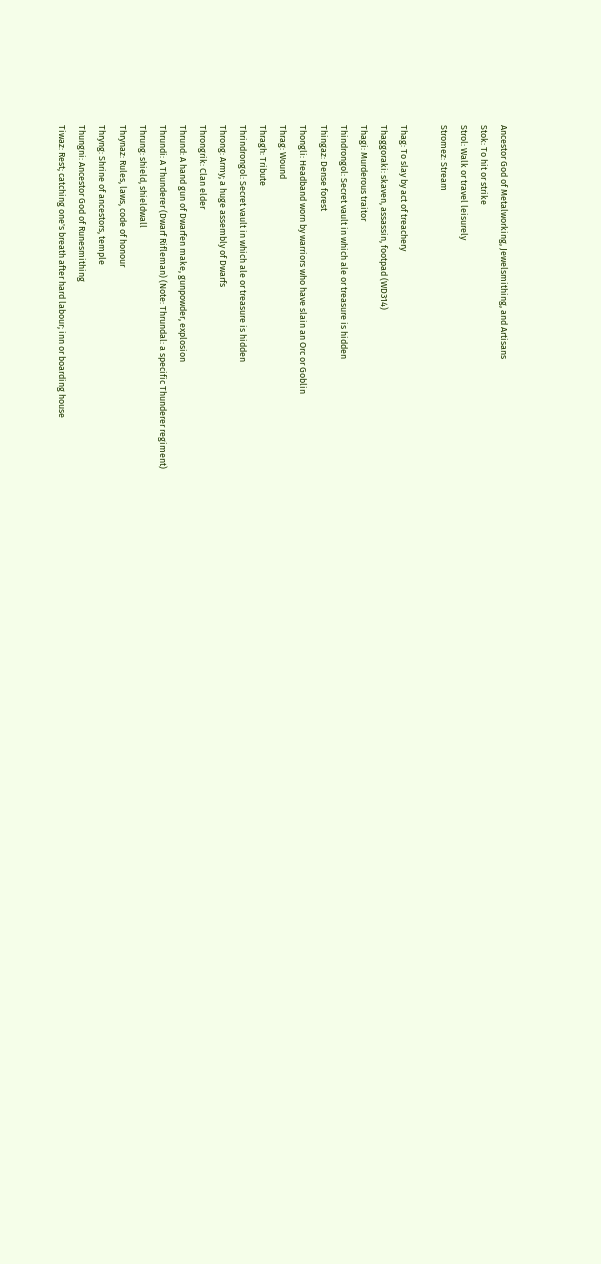Ancestor God of Metalworking, Jewelsmithing, and Artisans
Stok: To hit or strike
Strol: Walk or travel leisurely
Stromez: Stream

Thag: To slay by act of treachery
Thaggoraki: skaven, assassin, footpad (WD314)
Thagi: Murderous traitor
Thindrongol: Secret vault in which ale or treasure is hidden
Thingaz: Dense forest
Thongli: Headband worn by warriors who have slain an Orc or Goblin
Thrag: Wound
Thragh: Tribute
Thrindrongol: Secret vault in which ale or treasure is hidden
Throng: Army; a huge assembly of Dwarfs
Throngrik: Clan elder
Thrund: A hand gun of Dwarfen make, gunpowder, explosion
Thrundi: A Thunderer (Dwarf Rifleman) (Note: Thrundal: a specific Thunderer regiment)
Thrung: shield, shieldwall
Thrynaz: Rules, laws, code of honour
Thryng: Shrine of ancestors, temple
Thungni: Ancestor God of Runesmithing
Tiwaz: Rest; catching one's breath after hard labour; inn or boarding house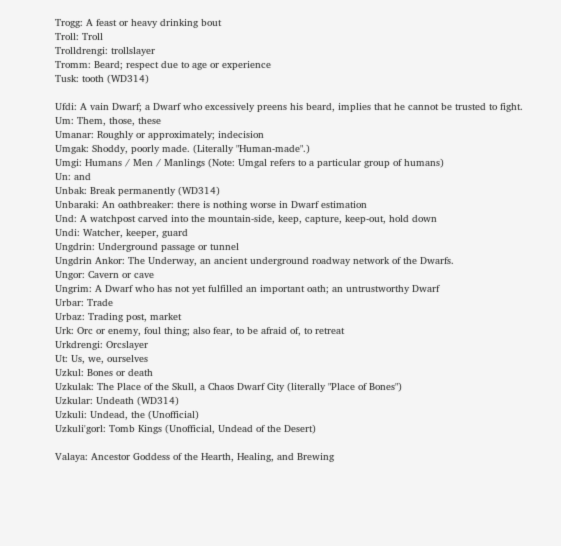Trogg: A feast or heavy drinking bout
Troll: Troll
Trolldrengi: trollslayer
Tromm: Beard; respect due to age or experience
Tusk: tooth (WD314)

Ufdi: A vain Dwarf; a Dwarf who excessively preens his beard, implies that he cannot be trusted to fight.
Um: Them, those, these
Umanar: Roughly or approximately; indecision
Umgak: Shoddy, poorly made. (Literally "Human-made".)
Umgi: Humans / Men / Manlings (Note: Umgal refers to a particular group of humans)
Un: and
Unbak: Break permanently (WD314)
Unbaraki: An oathbreaker: there is nothing worse in Dwarf estimation
Und: A watchpost carved into the mountain-side, keep, capture, keep-out, hold down
Undi: Watcher, keeper, guard
Ungdrin: Underground passage or tunnel
Ungdrin Ankor: The Underway, an ancient underground roadway network of the Dwarfs.
Ungor: Cavern or cave
Ungrim: A Dwarf who has not yet fulfilled an important oath; an untrustworthy Dwarf
Urbar: Trade
Urbaz: Trading post, market
Urk: Orc or enemy, foul thing; also fear, to be afraid of, to retreat
Urkdrengi: Orcslayer
Ut: Us, we, ourselves
Uzkul: Bones or death
Uzkulak: The Place of the Skull, a Chaos Dwarf City (literally "Place of Bones")
Uzkular: Undeath (WD314)
Uzkuli: Undead, the (Unofficial)
Uzkuli'gorl: Tomb Kings (Unofficial, Undead of the Desert)

Valaya: Ancestor Goddess of the Hearth, Healing, and Brewing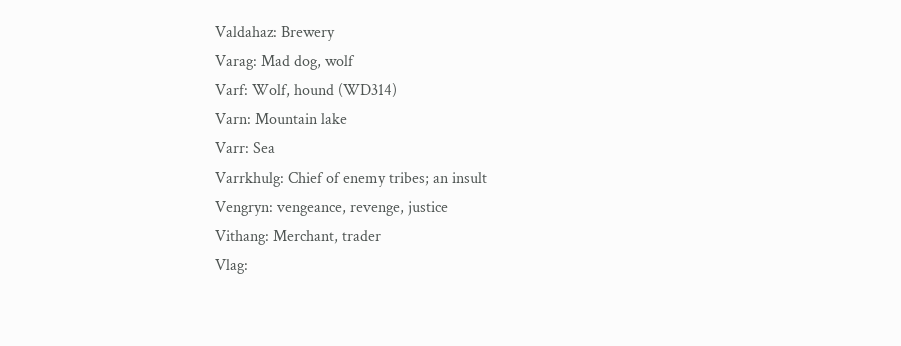Valdahaz: Brewery
Varag: Mad dog, wolf
Varf: Wolf, hound (WD314)
Varn: Mountain lake
Varr: Sea
Varrkhulg: Chief of enemy tribes; an insult
Vengryn: vengeance, revenge, justice
Vithang: Merchant, trader
Vlag: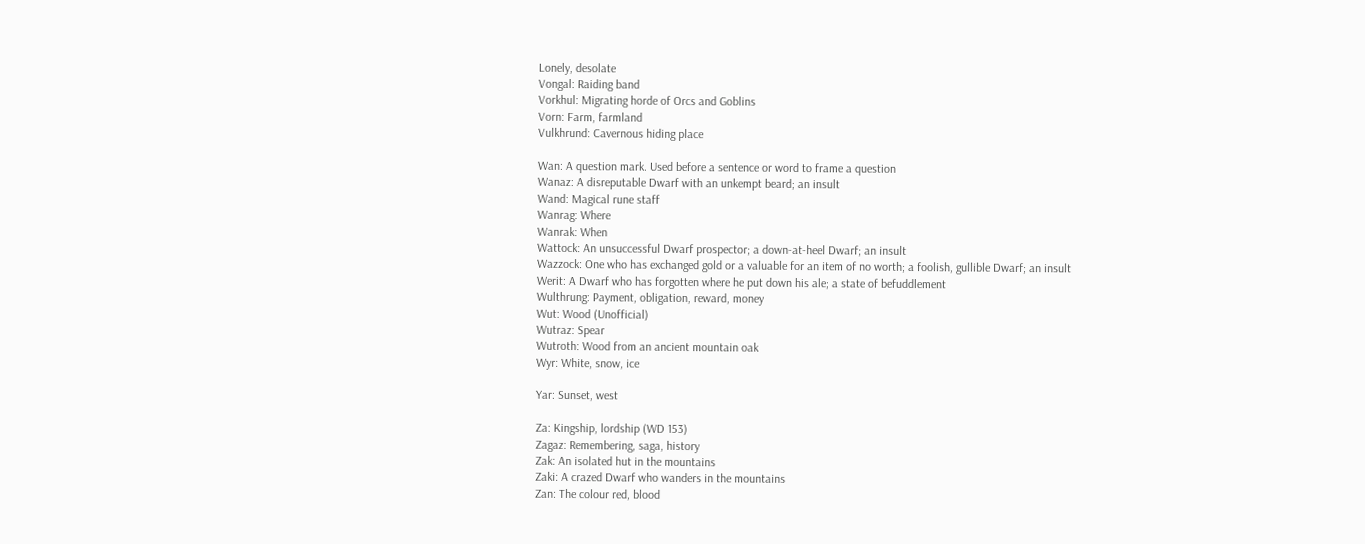Lonely, desolate
Vongal: Raiding band
Vorkhul: Migrating horde of Orcs and Goblins
Vorn: Farm, farmland
Vulkhrund: Cavernous hiding place

Wan: A question mark. Used before a sentence or word to frame a question
Wanaz: A disreputable Dwarf with an unkempt beard; an insult
Wand: Magical rune staff
Wanrag: Where
Wanrak: When
Wattock: An unsuccessful Dwarf prospector; a down-at-heel Dwarf; an insult
Wazzock: One who has exchanged gold or a valuable for an item of no worth; a foolish, gullible Dwarf; an insult
Werit: A Dwarf who has forgotten where he put down his ale; a state of befuddlement
Wulthrung: Payment, obligation, reward, money
Wut: Wood (Unofficial)
Wutraz: Spear
Wutroth: Wood from an ancient mountain oak
Wyr: White, snow, ice

Yar: Sunset, west

Za: Kingship, lordship (WD 153)
Zagaz: Remembering, saga, history
Zak: An isolated hut in the mountains
Zaki: A crazed Dwarf who wanders in the mountains
Zan: The colour red, blood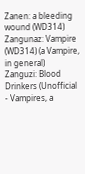Zanen: a bleeding wound (WD314)
Zangunaz: Vampire (WD314) (a Vampire, in general)
Zanguzi: Blood Drinkers (Unofficial - Vampires, a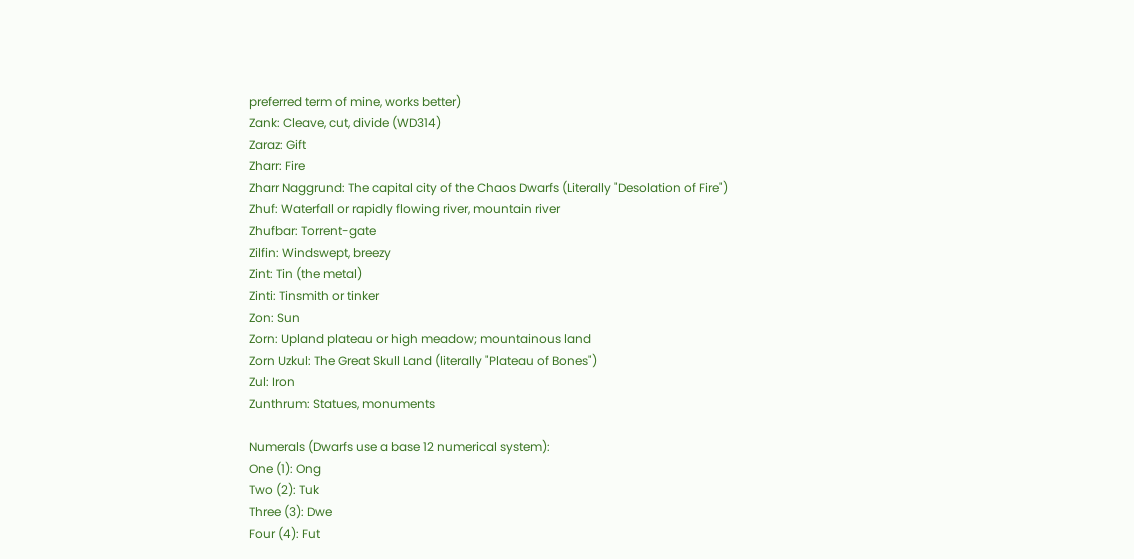preferred term of mine, works better)
Zank: Cleave, cut, divide (WD314)
Zaraz: Gift
Zharr: Fire
Zharr Naggrund: The capital city of the Chaos Dwarfs (Literally "Desolation of Fire")
Zhuf: Waterfall or rapidly flowing river, mountain river
Zhufbar: Torrent-gate
Zilfin: Windswept, breezy
Zint: Tin (the metal)
Zinti: Tinsmith or tinker
Zon: Sun
Zorn: Upland plateau or high meadow; mountainous land
Zorn Uzkul: The Great Skull Land (literally "Plateau of Bones")
Zul: Iron
Zunthrum: Statues, monuments

Numerals (Dwarfs use a base 12 numerical system):
One (1): Ong
Two (2): Tuk
Three (3): Dwe
Four (4): Fut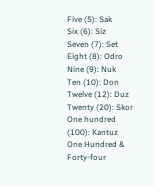Five (5): Sak
Six (6): Siz
Seven (7): Set
Eight (8): Odro
Nine (9): Nuk
Ten (10): Don
Twelve (12): Duz
Twenty (20): Skor
One hundred (100): Kantuz
One Hundred & Forty-four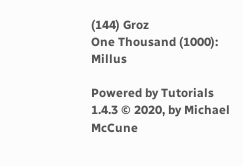(144) Groz
One Thousand (1000): Millus

Powered by Tutorials 1.4.3 © 2020, by Michael McCune